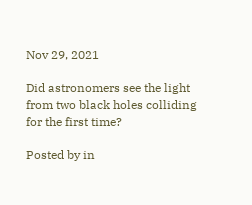Nov 29, 2021

Did astronomers see the light from two black holes colliding for the first time?

Posted by in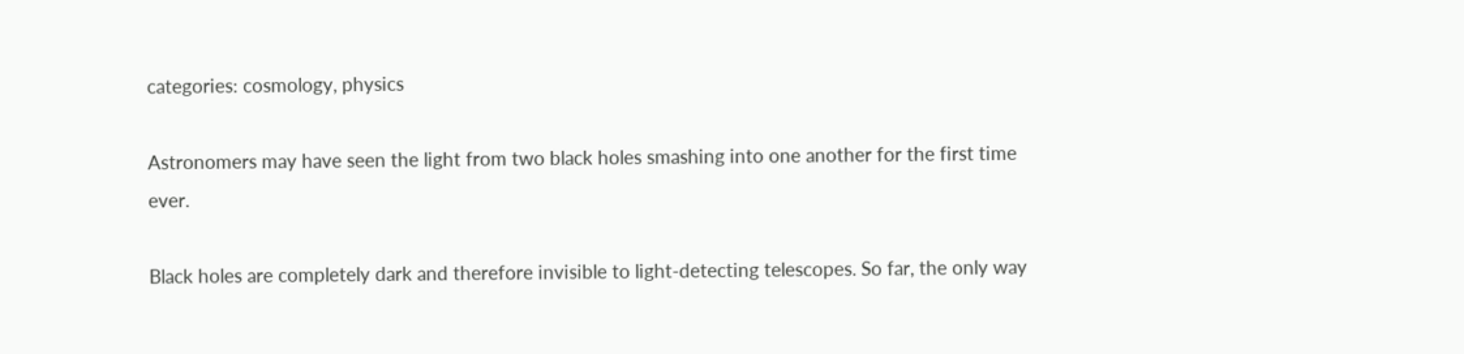categories: cosmology, physics

Astronomers may have seen the light from two black holes smashing into one another for the first time ever.

Black holes are completely dark and therefore invisible to light-detecting telescopes. So far, the only way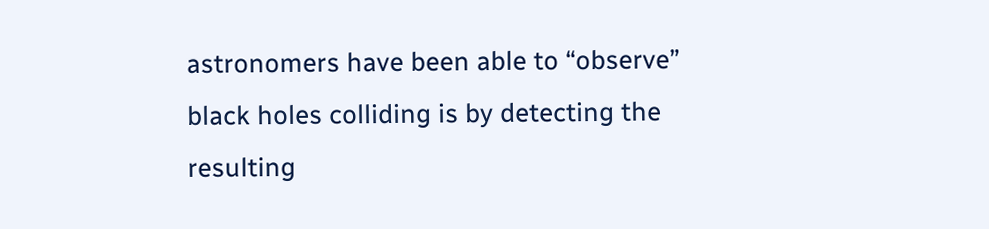astronomers have been able to “observe” black holes colliding is by detecting the resulting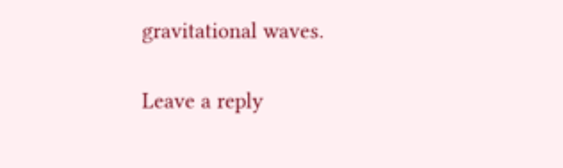gravitational waves.

Leave a reply